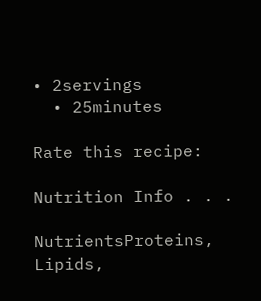• 2servings
  • 25minutes

Rate this recipe:

Nutrition Info . . .

NutrientsProteins, Lipids,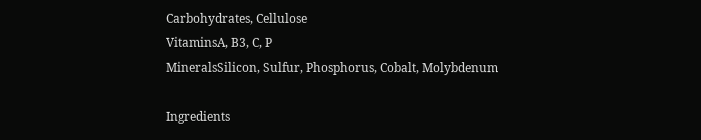Carbohydrates, Cellulose
VitaminsA, B3, C, P
MineralsSilicon, Sulfur, Phosphorus, Cobalt, Molybdenum

Ingredients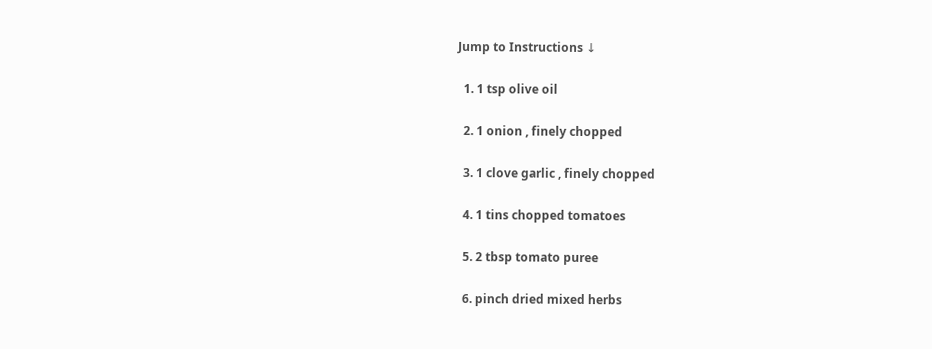Jump to Instructions ↓

  1. 1 tsp olive oil

  2. 1 onion , finely chopped

  3. 1 clove garlic , finely chopped

  4. 1 tins chopped tomatoes

  5. 2 tbsp tomato puree

  6. pinch dried mixed herbs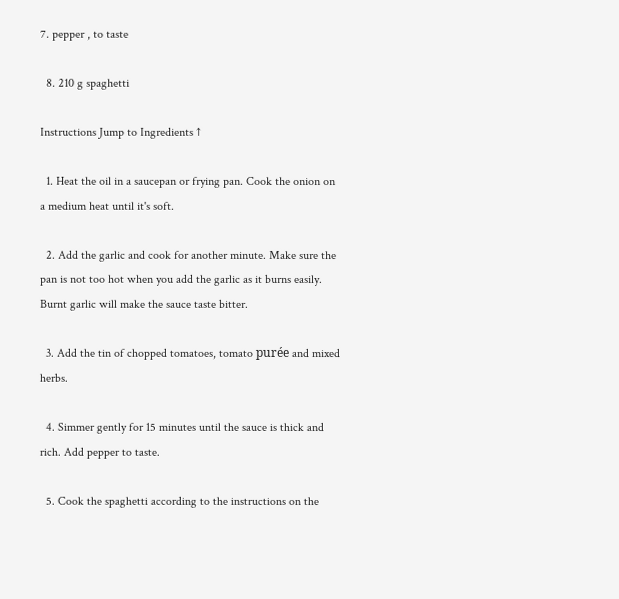7. pepper , to taste

  8. 210 g spaghetti

Instructions Jump to Ingredients ↑

  1. Heat the oil in a saucepan or frying pan. Cook the onion on a medium heat until it's soft.

  2. Add the garlic and cook for another minute. Make sure the pan is not too hot when you add the garlic as it burns easily. Burnt garlic will make the sauce taste bitter.

  3. Add the tin of chopped tomatoes, tomato purée and mixed herbs.

  4. Simmer gently for 15 minutes until the sauce is thick and rich. Add pepper to taste.

  5. Cook the spaghetti according to the instructions on the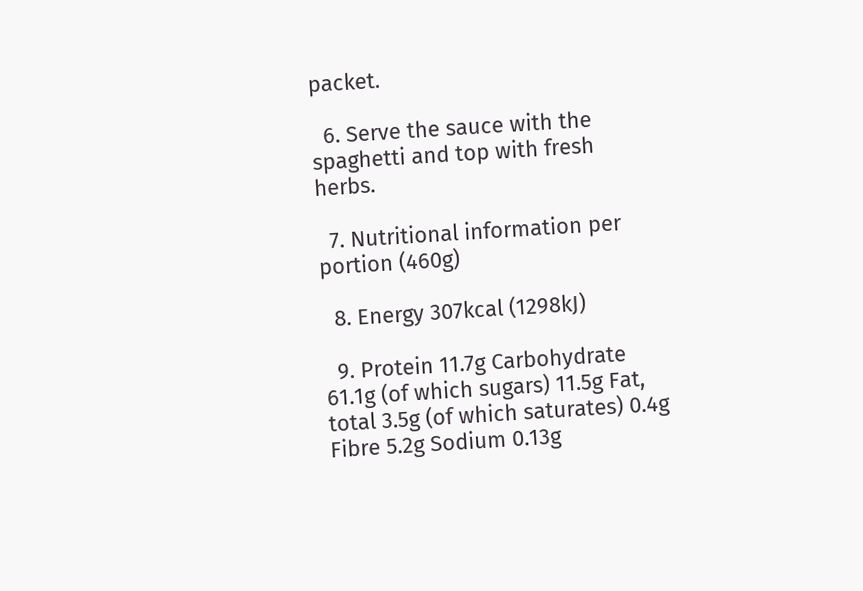packet.

  6. Serve the sauce with the spaghetti and top with fresh herbs.

  7. Nutritional information per portion (460g)

  8. Energy 307kcal (1298kJ)

  9. Protein 11.7g Carbohydrate 61.1g (of which sugars) 11.5g Fat, total 3.5g (of which saturates) 0.4g Fibre 5.2g Sodium 0.13g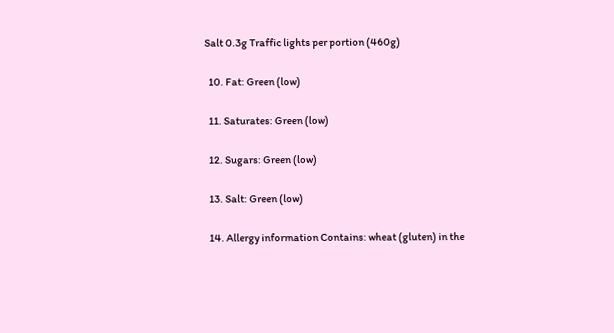Salt 0.3g Traffic lights per portion (460g)

  10. Fat: Green (low)

  11. Saturates: Green (low)

  12. Sugars: Green (low)

  13. Salt: Green (low)

  14. Allergy information Contains: wheat (gluten) in the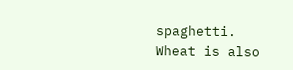spaghetti. Wheat is also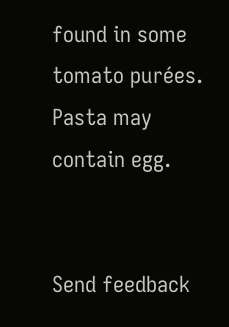found in some tomato purées. Pasta may contain egg.


Send feedback